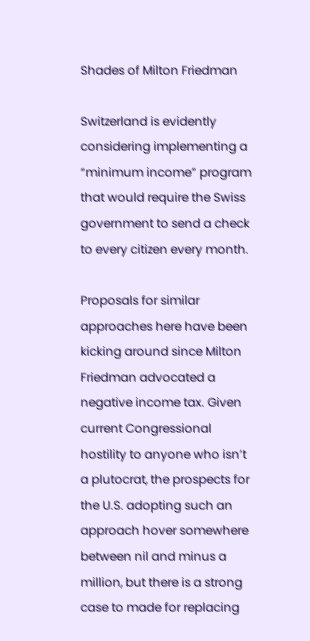Shades of Milton Friedman

Switzerland is evidently considering implementing a “minimum income” program that would require the Swiss government to send a check to every citizen every month.

Proposals for similar approaches here have been kicking around since Milton Friedman advocated a negative income tax. Given current Congressional hostility to anyone who isn’t a plutocrat, the prospects for the U.S. adopting such an approach hover somewhere between nil and minus a million, but there is a strong case to made for replacing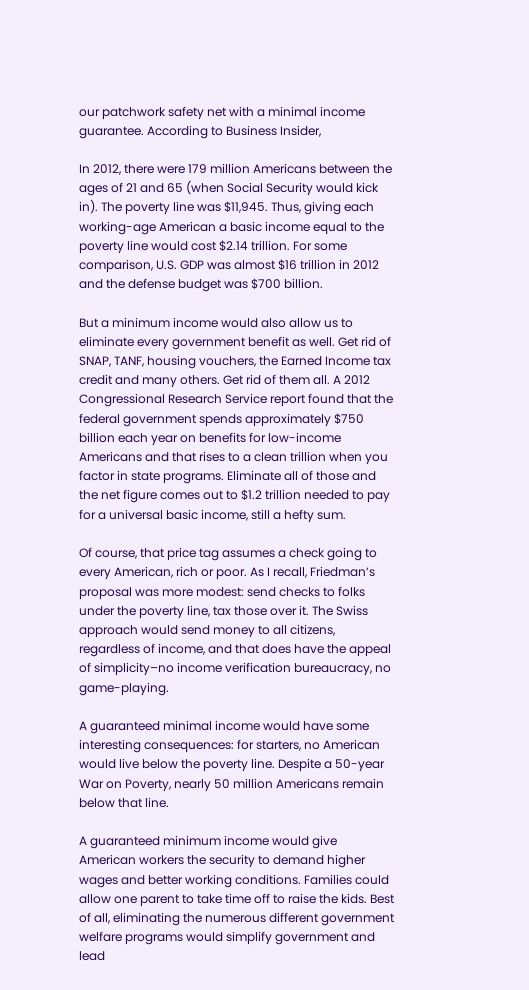our patchwork safety net with a minimal income guarantee. According to Business Insider,

In 2012, there were 179 million Americans between the ages of 21 and 65 (when Social Security would kick in). The poverty line was $11,945. Thus, giving each working-age American a basic income equal to the poverty line would cost $2.14 trillion. For some comparison, U.S. GDP was almost $16 trillion in 2012 and the defense budget was $700 billion.

But a minimum income would also allow us to eliminate every government benefit as well. Get rid of SNAP, TANF, housing vouchers, the Earned Income tax credit and many others. Get rid of them all. A 2012 Congressional Research Service report found that the federal government spends approximately $750 billion each year on benefits for low-income Americans and that rises to a clean trillion when you factor in state programs. Eliminate all of those and the net figure comes out to $1.2 trillion needed to pay for a universal basic income, still a hefty sum.

Of course, that price tag assumes a check going to every American, rich or poor. As I recall, Friedman’s proposal was more modest: send checks to folks under the poverty line, tax those over it. The Swiss approach would send money to all citizens, regardless of income, and that does have the appeal of simplicity–no income verification bureaucracy, no game-playing.

A guaranteed minimal income would have some interesting consequences: for starters, no American would live below the poverty line. Despite a 50-year War on Poverty, nearly 50 million Americans remain below that line.

A guaranteed minimum income would give American workers the security to demand higher wages and better working conditions. Families could allow one parent to take time off to raise the kids. Best of all, eliminating the numerous different government welfare programs would simplify government and lead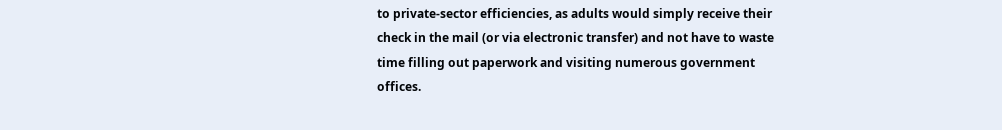to private-sector efficiencies, as adults would simply receive their check in the mail (or via electronic transfer) and not have to waste time filling out paperwork and visiting numerous government offices.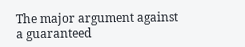The major argument against a guaranteed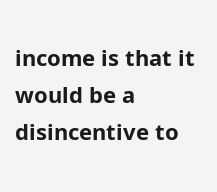income is that it would be a disincentive to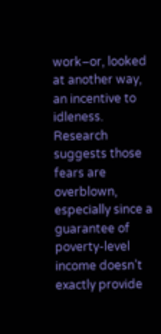work–or, looked at another way, an incentive to idleness. Research suggests those fears are overblown, especially since a guarantee of poverty-level income doesn’t exactly provide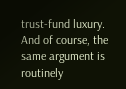trust-fund luxury. And of course, the same argument is routinely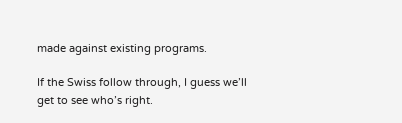made against existing programs.

If the Swiss follow through, I guess we’ll get to see who’s right.